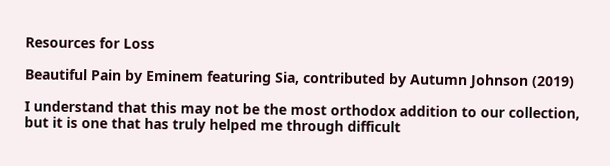Resources for Loss

Beautiful Pain by Eminem featuring Sia, contributed by Autumn Johnson (2019)

I understand that this may not be the most orthodox addition to our collection, but it is one that has truly helped me through difficult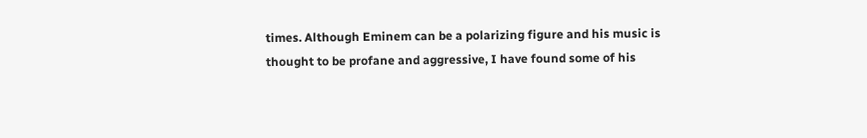times. Although Eminem can be a polarizing figure and his music is thought to be profane and aggressive, I have found some of his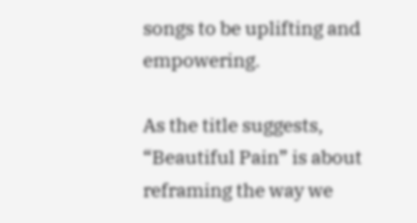songs to be uplifting and empowering.

As the title suggests, “Beautiful Pain” is about reframing the way we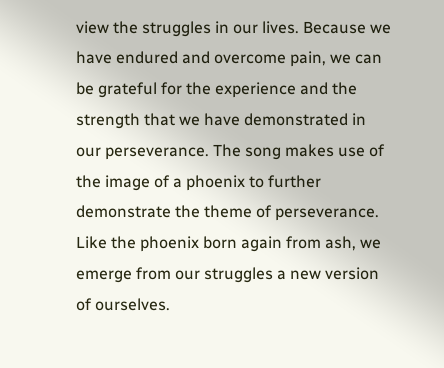view the struggles in our lives. Because we have endured and overcome pain, we can be grateful for the experience and the strength that we have demonstrated in our perseverance. The song makes use of the image of a phoenix to further demonstrate the theme of perseverance. Like the phoenix born again from ash, we emerge from our struggles a new version of ourselves.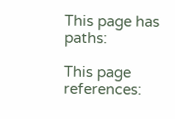This page has paths:

This page references: